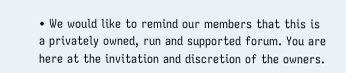• We would like to remind our members that this is a privately owned, run and supported forum. You are here at the invitation and discretion of the owners.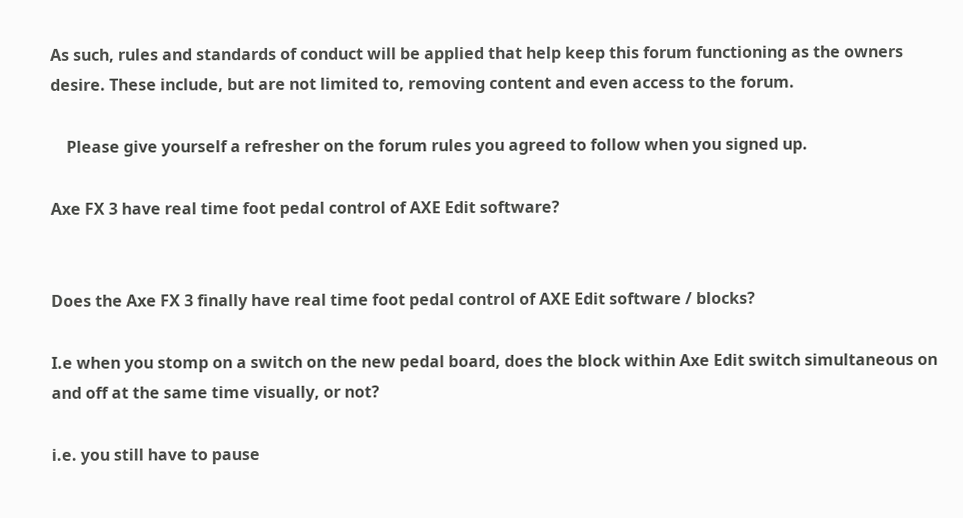As such, rules and standards of conduct will be applied that help keep this forum functioning as the owners desire. These include, but are not limited to, removing content and even access to the forum.

    Please give yourself a refresher on the forum rules you agreed to follow when you signed up.

Axe FX 3 have real time foot pedal control of AXE Edit software?


Does the Axe FX 3 finally have real time foot pedal control of AXE Edit software / blocks?

I.e when you stomp on a switch on the new pedal board, does the block within Axe Edit switch simultaneous on and off at the same time visually, or not?

i.e. you still have to pause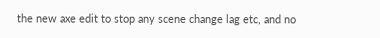the new axe edit to stop any scene change lag etc, and no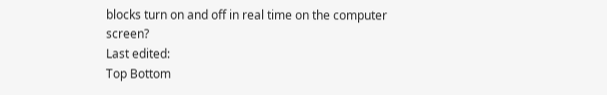blocks turn on and off in real time on the computer screen?
Last edited:
Top Bottom